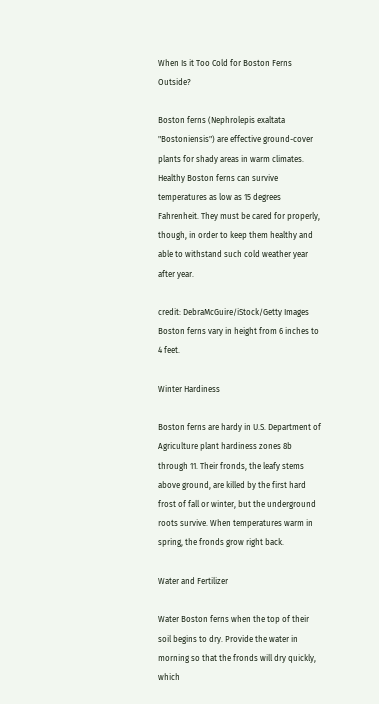When Is it Too Cold for Boston Ferns Outside?

Boston ferns (Nephrolepis exaltata "Bostoniensis") are effective ground-cover plants for shady areas in warm climates. Healthy Boston ferns can survive temperatures as low as 15 degrees Fahrenheit. They must be cared for properly, though, in order to keep them healthy and able to withstand such cold weather year after year.

credit: DebraMcGuire/iStock/Getty Images
Boston ferns vary in height from 6 inches to 4 feet.

Winter Hardiness

Boston ferns are hardy in U.S. Department of Agriculture plant hardiness zones 8b through 11. Their fronds, the leafy stems above ground, are killed by the first hard frost of fall or winter, but the underground roots survive. When temperatures warm in spring, the fronds grow right back.

Water and Fertilizer

Water Boston ferns when the top of their soil begins to dry. Provide the water in morning so that the fronds will dry quickly, which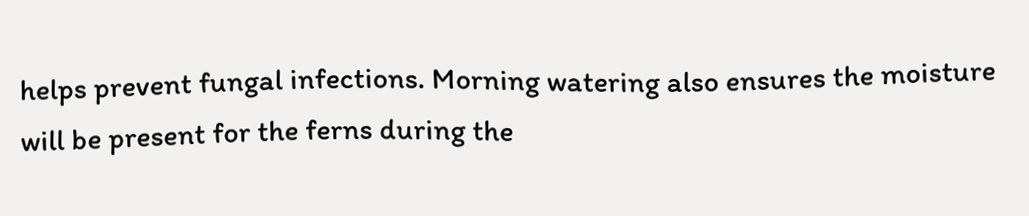helps prevent fungal infections. Morning watering also ensures the moisture will be present for the ferns during the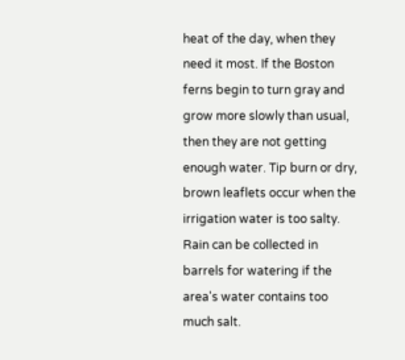heat of the day, when they need it most. If the Boston ferns begin to turn gray and grow more slowly than usual, then they are not getting enough water. Tip burn or dry, brown leaflets occur when the irrigation water is too salty. Rain can be collected in barrels for watering if the area's water contains too much salt.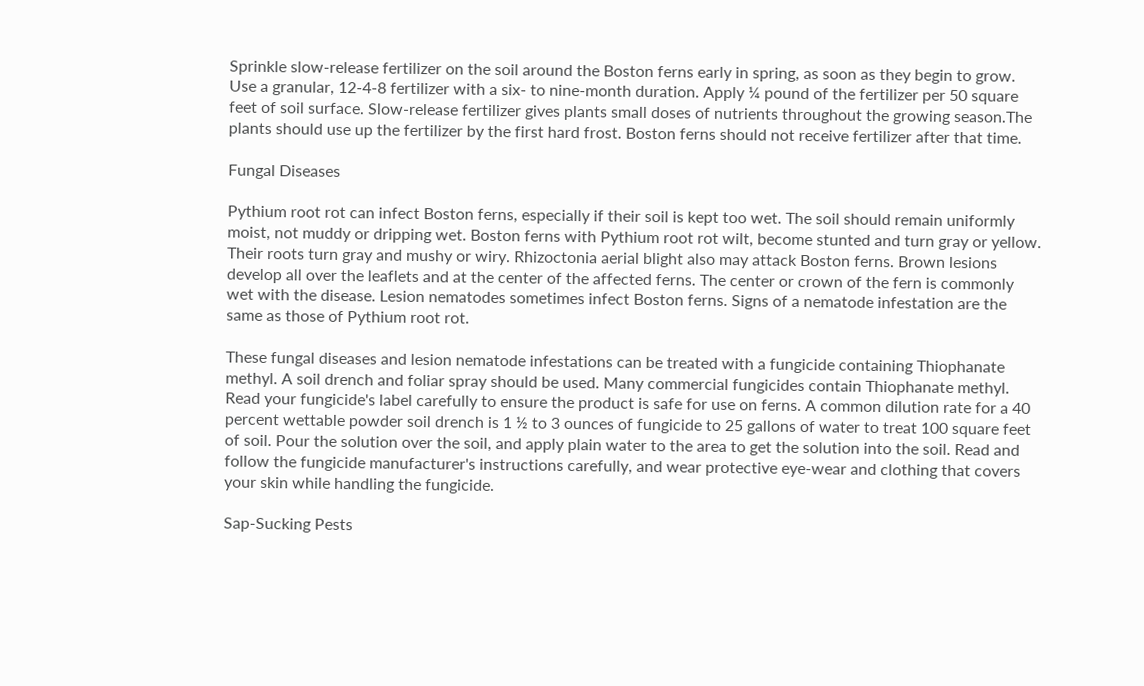Sprinkle slow-release fertilizer on the soil around the Boston ferns early in spring, as soon as they begin to grow. Use a granular, 12-4-8 fertilizer with a six- to nine-month duration. Apply ¼ pound of the fertilizer per 50 square feet of soil surface. Slow-release fertilizer gives plants small doses of nutrients throughout the growing season.The plants should use up the fertilizer by the first hard frost. Boston ferns should not receive fertilizer after that time.

Fungal Diseases

Pythium root rot can infect Boston ferns, especially if their soil is kept too wet. The soil should remain uniformly moist, not muddy or dripping wet. Boston ferns with Pythium root rot wilt, become stunted and turn gray or yellow. Their roots turn gray and mushy or wiry. Rhizoctonia aerial blight also may attack Boston ferns. Brown lesions develop all over the leaflets and at the center of the affected ferns. The center or crown of the fern is commonly wet with the disease. Lesion nematodes sometimes infect Boston ferns. Signs of a nematode infestation are the same as those of Pythium root rot.

These fungal diseases and lesion nematode infestations can be treated with a fungicide containing Thiophanate methyl. A soil drench and foliar spray should be used. Many commercial fungicides contain Thiophanate methyl. Read your fungicide's label carefully to ensure the product is safe for use on ferns. A common dilution rate for a 40 percent wettable powder soil drench is 1 ½ to 3 ounces of fungicide to 25 gallons of water to treat 100 square feet of soil. Pour the solution over the soil, and apply plain water to the area to get the solution into the soil. Read and follow the fungicide manufacturer's instructions carefully, and wear protective eye-wear and clothing that covers your skin while handling the fungicide.

Sap-Sucking Pests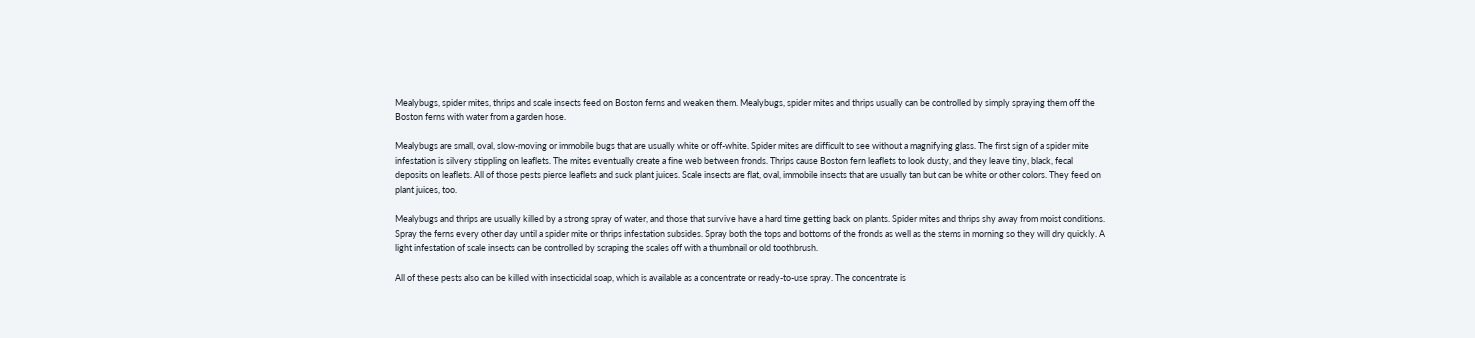Mealybugs, spider mites, thrips and scale insects feed on Boston ferns and weaken them. Mealybugs, spider mites and thrips usually can be controlled by simply spraying them off the Boston ferns with water from a garden hose.

Mealybugs are small, oval, slow-moving or immobile bugs that are usually white or off-white. Spider mites are difficult to see without a magnifying glass. The first sign of a spider mite infestation is silvery stippling on leaflets. The mites eventually create a fine web between fronds. Thrips cause Boston fern leaflets to look dusty, and they leave tiny, black, fecal deposits on leaflets. All of those pests pierce leaflets and suck plant juices. Scale insects are flat, oval, immobile insects that are usually tan but can be white or other colors. They feed on plant juices, too.

Mealybugs and thrips are usually killed by a strong spray of water, and those that survive have a hard time getting back on plants. Spider mites and thrips shy away from moist conditions. Spray the ferns every other day until a spider mite or thrips infestation subsides. Spray both the tops and bottoms of the fronds as well as the stems in morning so they will dry quickly. A light infestation of scale insects can be controlled by scraping the scales off with a thumbnail or old toothbrush.

All of these pests also can be killed with insecticidal soap, which is available as a concentrate or ready-to-use spray. The concentrate is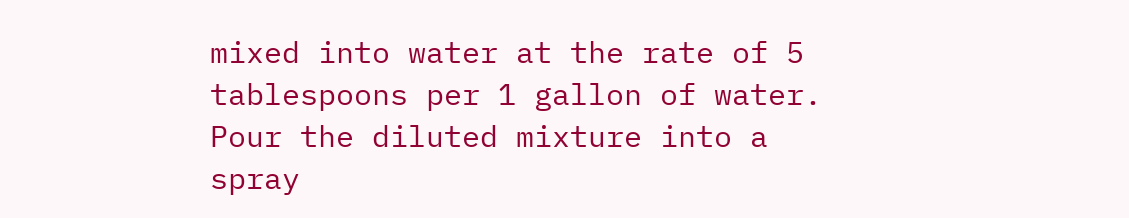mixed into water at the rate of 5 tablespoons per 1 gallon of water. Pour the diluted mixture into a spray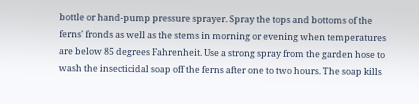bottle or hand-pump pressure sprayer. Spray the tops and bottoms of the ferns' fronds as well as the stems in morning or evening when temperatures are below 85 degrees Fahrenheit. Use a strong spray from the garden hose to wash the insecticidal soap off the ferns after one to two hours. The soap kills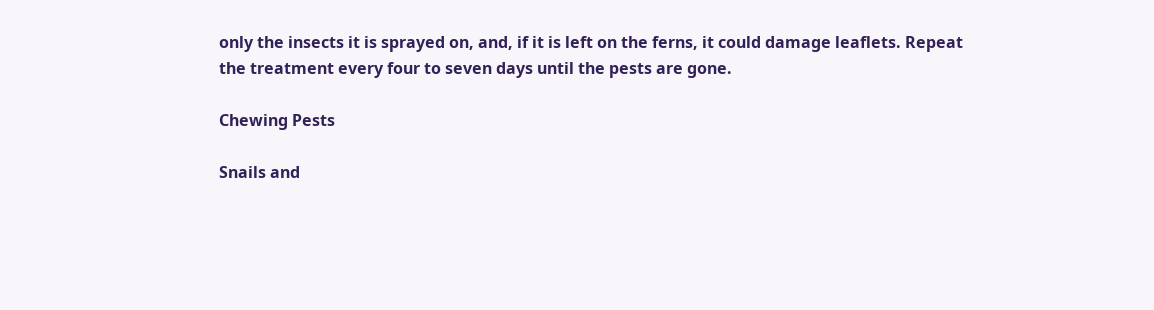only the insects it is sprayed on, and, if it is left on the ferns, it could damage leaflets. Repeat the treatment every four to seven days until the pests are gone.

Chewing Pests

Snails and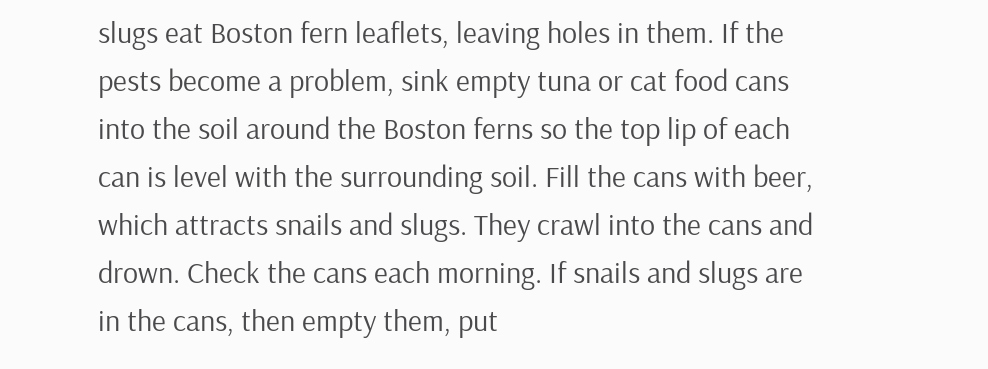slugs eat Boston fern leaflets, leaving holes in them. If the pests become a problem, sink empty tuna or cat food cans into the soil around the Boston ferns so the top lip of each can is level with the surrounding soil. Fill the cans with beer, which attracts snails and slugs. They crawl into the cans and drown. Check the cans each morning. If snails and slugs are in the cans, then empty them, put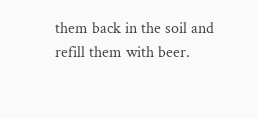them back in the soil and refill them with beer.